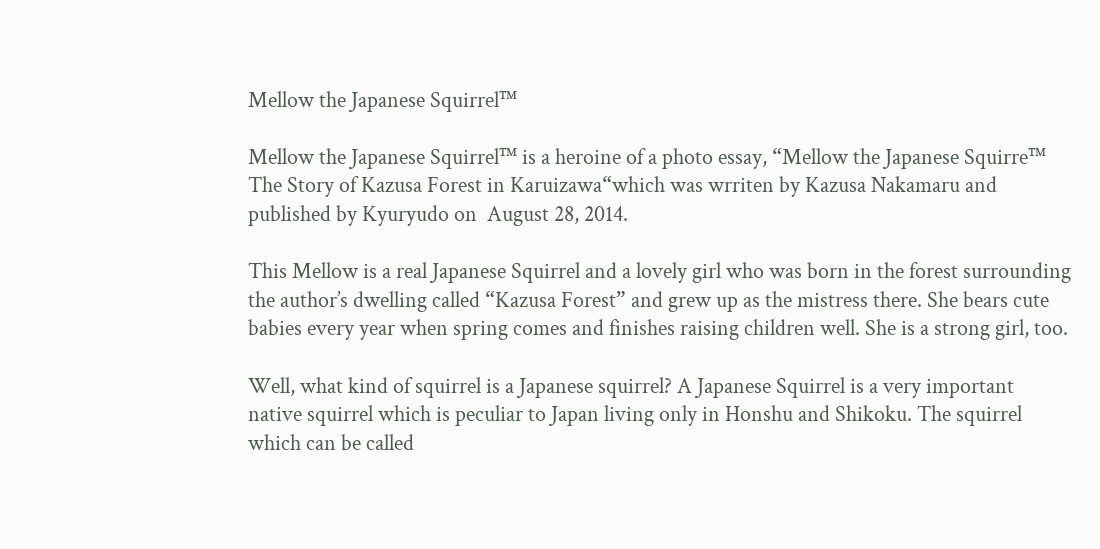Mellow the Japanese Squirrel™

Mellow the Japanese Squirrel™ is a heroine of a photo essay, “Mellow the Japanese Squirre™ The Story of Kazusa Forest in Karuizawa“which was wrriten by Kazusa Nakamaru and published by Kyuryudo on  August 28, 2014.

This Mellow is a real Japanese Squirrel and a lovely girl who was born in the forest surrounding the author’s dwelling called “Kazusa Forest” and grew up as the mistress there. She bears cute babies every year when spring comes and finishes raising children well. She is a strong girl, too.

Well, what kind of squirrel is a Japanese squirrel? A Japanese Squirrel is a very important native squirrel which is peculiar to Japan living only in Honshu and Shikoku. The squirrel which can be called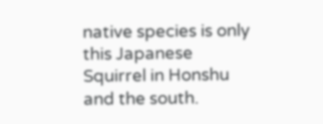native species is only this Japanese Squirrel in Honshu and the south.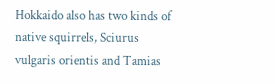Hokkaido also has two kinds of native squirrels, Sciurus vulgaris orientis and Tamias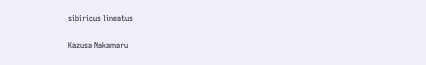sibiricus lineatus

Kazusa Nakamaru